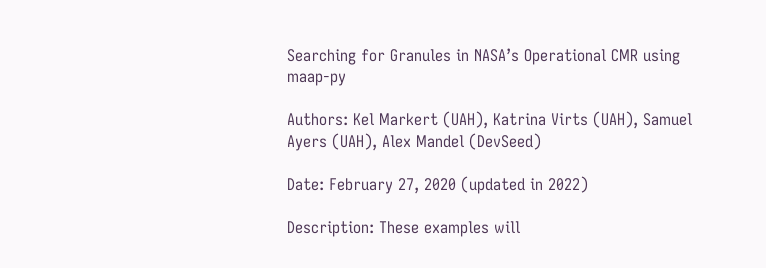Searching for Granules in NASA’s Operational CMR using maap-py

Authors: Kel Markert (UAH), Katrina Virts (UAH), Samuel Ayers (UAH), Alex Mandel (DevSeed)

Date: February 27, 2020 (updated in 2022)

Description: These examples will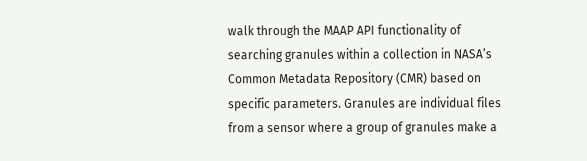walk through the MAAP API functionality of searching granules within a collection in NASA’s Common Metadata Repository (CMR) based on specific parameters. Granules are individual files from a sensor where a group of granules make a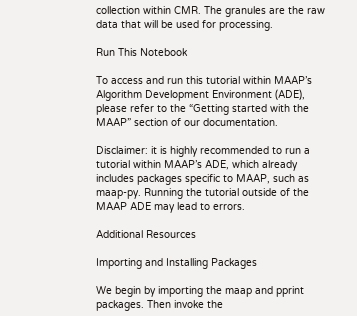collection within CMR. The granules are the raw data that will be used for processing.

Run This Notebook

To access and run this tutorial within MAAP’s Algorithm Development Environment (ADE), please refer to the “Getting started with the MAAP” section of our documentation.

Disclaimer: it is highly recommended to run a tutorial within MAAP’s ADE, which already includes packages specific to MAAP, such as maap-py. Running the tutorial outside of the MAAP ADE may lead to errors.

Additional Resources

Importing and Installing Packages

We begin by importing the maap and pprint packages. Then invoke the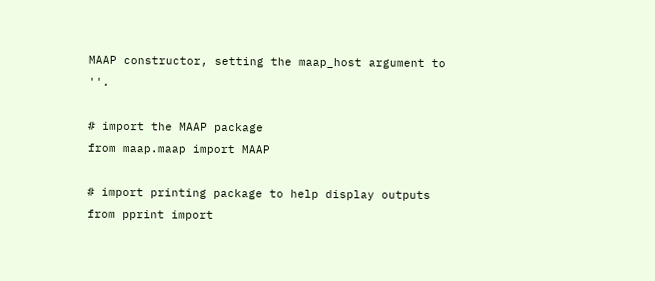MAAP constructor, setting the maap_host argument to ''.

# import the MAAP package
from maap.maap import MAAP

# import printing package to help display outputs
from pprint import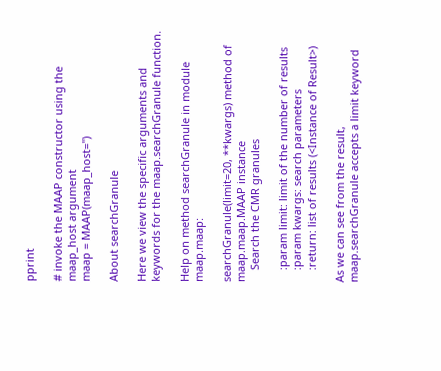pprint

# invoke the MAAP constructor using the maap_host argument
maap = MAAP(maap_host='')

About searchGranule

Here we view the specific arguments and keywords for the maap.searchGranule function.

Help on method searchGranule in module maap.maap:

searchGranule(limit=20, **kwargs) method of maap.maap.MAAP instance
    Search the CMR granules

    :param limit: limit of the number of results
    :param kwargs: search parameters
    :return: list of results (<Instance of Result>)

As we can see from the result, maap.searchGranule accepts a limit keyword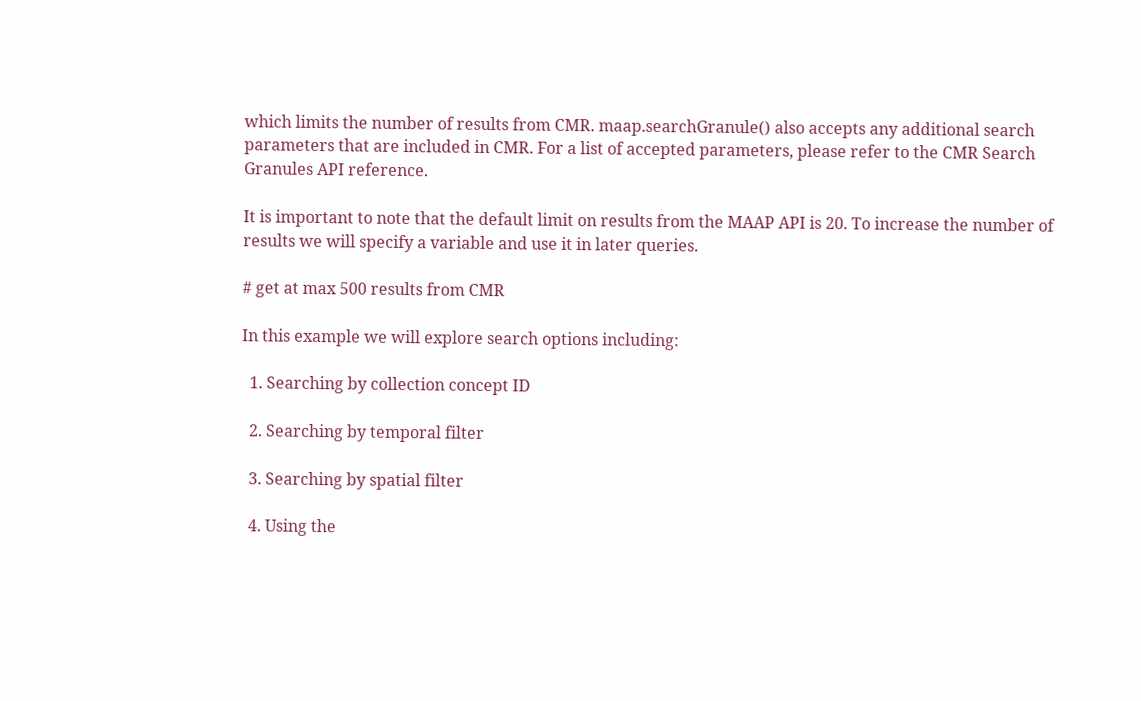which limits the number of results from CMR. maap.searchGranule() also accepts any additional search parameters that are included in CMR. For a list of accepted parameters, please refer to the CMR Search Granules API reference.

It is important to note that the default limit on results from the MAAP API is 20. To increase the number of results we will specify a variable and use it in later queries.

# get at max 500 results from CMR

In this example we will explore search options including:

  1. Searching by collection concept ID

  2. Searching by temporal filter

  3. Searching by spatial filter

  4. Using the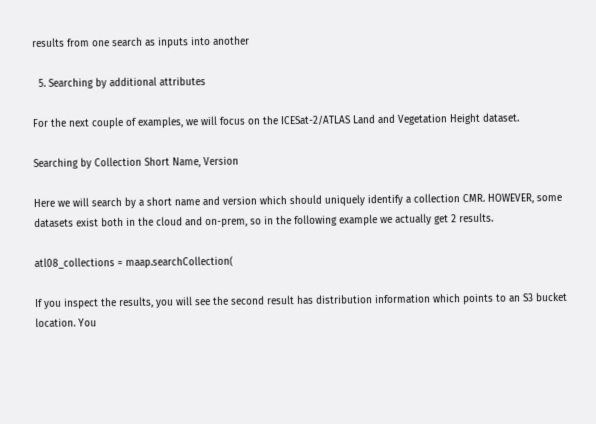results from one search as inputs into another

  5. Searching by additional attributes

For the next couple of examples, we will focus on the ICESat-2/ATLAS Land and Vegetation Height dataset.

Searching by Collection Short Name, Version

Here we will search by a short name and version which should uniquely identify a collection CMR. HOWEVER, some datasets exist both in the cloud and on-prem, so in the following example we actually get 2 results.

atl08_collections = maap.searchCollection(

If you inspect the results, you will see the second result has distribution information which points to an S3 bucket location. You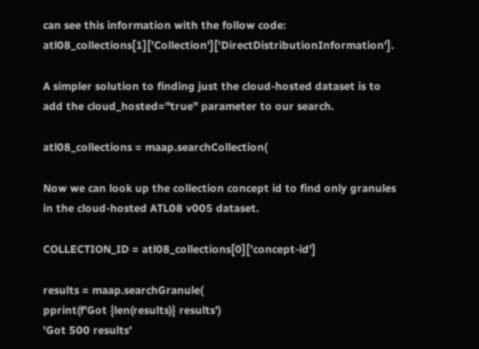can see this information with the follow code: atl08_collections[1]['Collection']['DirectDistributionInformation'].

A simpler solution to finding just the cloud-hosted dataset is to add the cloud_hosted="true" parameter to our search.

atl08_collections = maap.searchCollection(

Now we can look up the collection concept id to find only granules in the cloud-hosted ATL08 v005 dataset.

COLLECTION_ID = atl08_collections[0]['concept-id']

results = maap.searchGranule(
pprint(f'Got {len(results)} results')
'Got 500 results'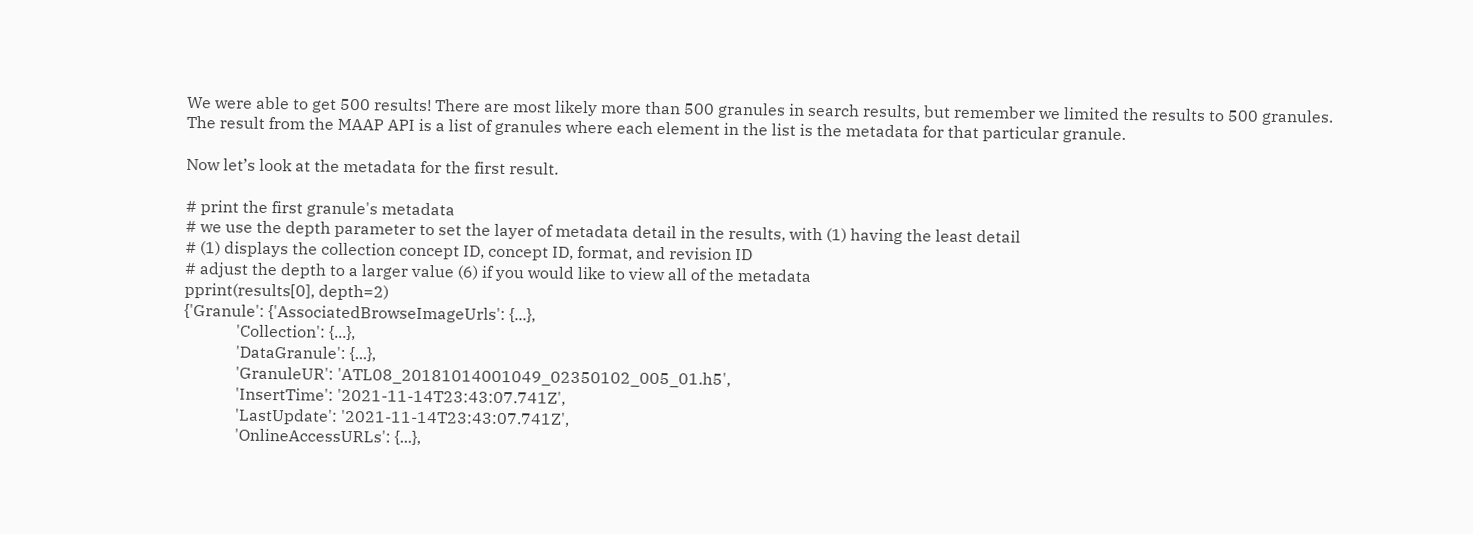We were able to get 500 results! There are most likely more than 500 granules in search results, but remember we limited the results to 500 granules. The result from the MAAP API is a list of granules where each element in the list is the metadata for that particular granule.

Now let’s look at the metadata for the first result.

# print the first granule's metadata
# we use the depth parameter to set the layer of metadata detail in the results, with (1) having the least detail
# (1) displays the collection concept ID, concept ID, format, and revision ID
# adjust the depth to a larger value (6) if you would like to view all of the metadata
pprint(results[0], depth=2)
{'Granule': {'AssociatedBrowseImageUrls': {...},
             'Collection': {...},
             'DataGranule': {...},
             'GranuleUR': 'ATL08_20181014001049_02350102_005_01.h5',
             'InsertTime': '2021-11-14T23:43:07.741Z',
             'LastUpdate': '2021-11-14T23:43:07.741Z',
             'OnlineAccessURLs': {...},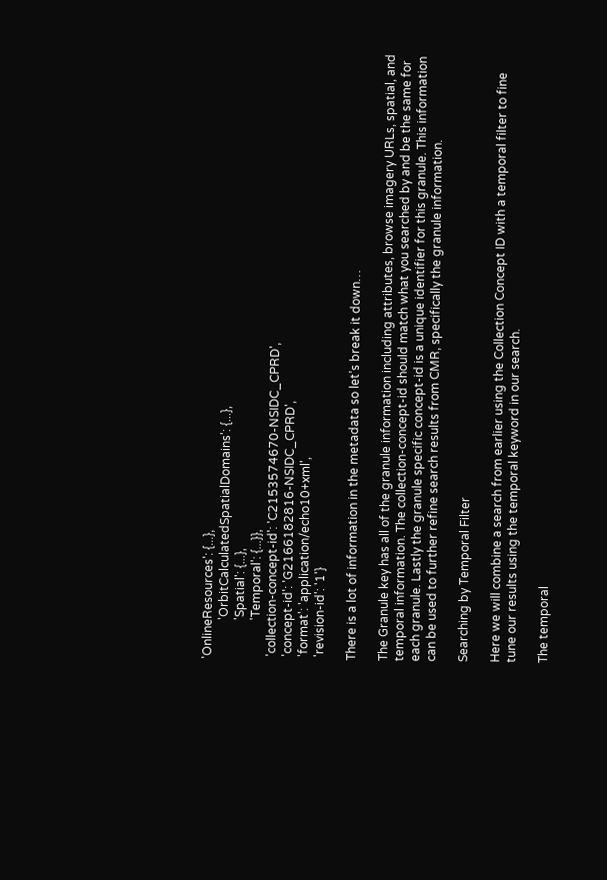'OnlineResources': {...},
             'OrbitCalculatedSpatialDomains': {...},
             'Spatial': {...},
             'Temporal': {...}},
 'collection-concept-id': 'C2153574670-NSIDC_CPRD',
 'concept-id': 'G2166182816-NSIDC_CPRD',
 'format': 'application/echo10+xml',
 'revision-id': '1'}

There is a lot of information in the metadata so let’s break it down…

The Granule key has all of the granule information including attributes, browse imagery URLs, spatial, and temporal information. The collection-concept-id should match what you searched by and be the same for each granule. Lastly the granule specific concept-id is a unique identifier for this granule. This information can be used to further refine search results from CMR, specifically the granule information.

Searching by Temporal Filter

Here we will combine a search from earlier using the Collection Concept ID with a temporal filter to fine tune our results using the temporal keyword in our search.

The temporal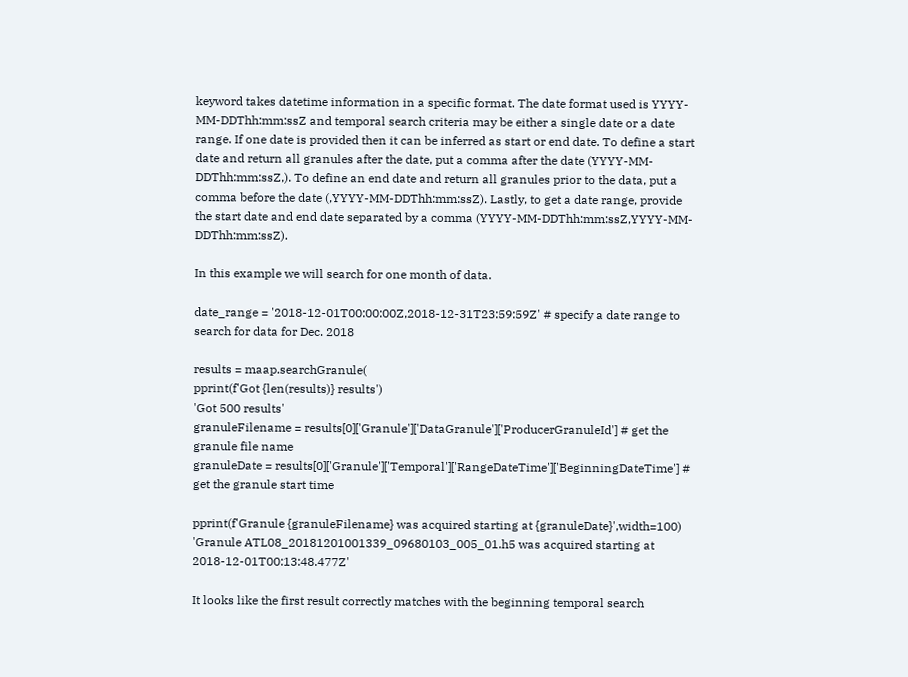keyword takes datetime information in a specific format. The date format used is YYYY-MM-DDThh:mm:ssZ and temporal search criteria may be either a single date or a date range. If one date is provided then it can be inferred as start or end date. To define a start date and return all granules after the date, put a comma after the date (YYYY-MM-DDThh:mm:ssZ,). To define an end date and return all granules prior to the data, put a comma before the date (,YYYY-MM-DDThh:mm:ssZ). Lastly, to get a date range, provide the start date and end date separated by a comma (YYYY-MM-DDThh:mm:ssZ,YYYY-MM-DDThh:mm:ssZ).

In this example we will search for one month of data.

date_range = '2018-12-01T00:00:00Z,2018-12-31T23:59:59Z' # specify a date range to search for data for Dec. 2018

results = maap.searchGranule(
pprint(f'Got {len(results)} results')
'Got 500 results'
granuleFilename = results[0]['Granule']['DataGranule']['ProducerGranuleId'] # get the granule file name
granuleDate = results[0]['Granule']['Temporal']['RangeDateTime']['BeginningDateTime'] # get the granule start time

pprint(f'Granule {granuleFilename} was acquired starting at {granuleDate}',width=100)
'Granule ATL08_20181201001339_09680103_005_01.h5 was acquired starting at 2018-12-01T00:13:48.477Z'

It looks like the first result correctly matches with the beginning temporal search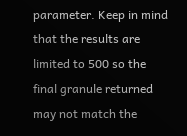parameter. Keep in mind that the results are limited to 500 so the final granule returned may not match the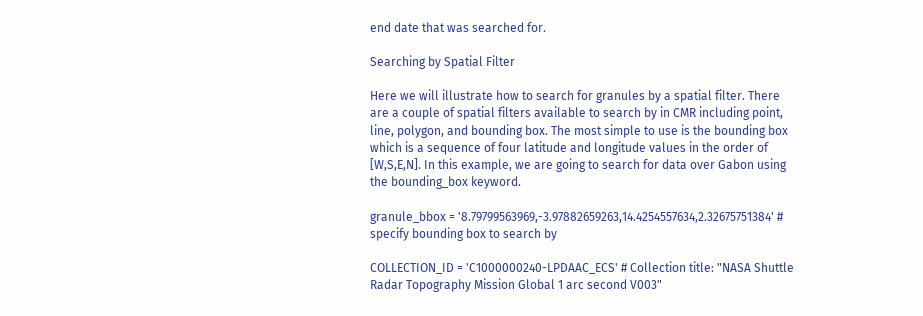end date that was searched for.

Searching by Spatial Filter

Here we will illustrate how to search for granules by a spatial filter. There are a couple of spatial filters available to search by in CMR including point, line, polygon, and bounding box. The most simple to use is the bounding box which is a sequence of four latitude and longitude values in the order of [W,S,E,N]. In this example, we are going to search for data over Gabon using the bounding_box keyword.

granule_bbox = '8.79799563969,-3.97882659263,14.4254557634,2.32675751384' # specify bounding box to search by

COLLECTION_ID = 'C1000000240-LPDAAC_ECS' # Collection title: "NASA Shuttle Radar Topography Mission Global 1 arc second V003"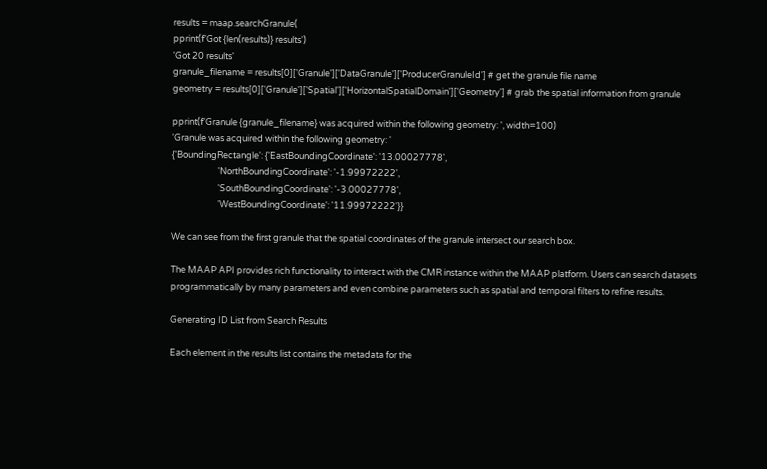results = maap.searchGranule(
pprint(f'Got {len(results)} results')
'Got 20 results'
granule_filename = results[0]['Granule']['DataGranule']['ProducerGranuleId'] # get the granule file name
geometry = results[0]['Granule']['Spatial']['HorizontalSpatialDomain']['Geometry'] # grab the spatial information from granule

pprint(f'Granule {granule_filename} was acquired within the following geometry: ', width=100)
'Granule was acquired within the following geometry: '
{'BoundingRectangle': {'EastBoundingCoordinate': '13.00027778',
                       'NorthBoundingCoordinate': '-1.99972222',
                       'SouthBoundingCoordinate': '-3.00027778',
                       'WestBoundingCoordinate': '11.99972222'}}

We can see from the first granule that the spatial coordinates of the granule intersect our search box.

The MAAP API provides rich functionality to interact with the CMR instance within the MAAP platform. Users can search datasets programmatically by many parameters and even combine parameters such as spatial and temporal filters to refine results.

Generating ID List from Search Results

Each element in the results list contains the metadata for the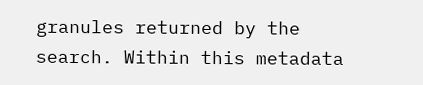granules returned by the search. Within this metadata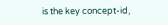is the key concept-id,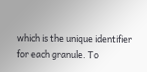which is the unique identifier for each granule. To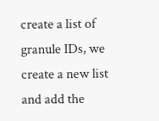create a list of granule IDs, we create a new list and add the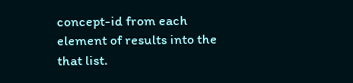concept-id from each element of results into the that list.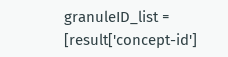granuleID_list = [result['concept-id']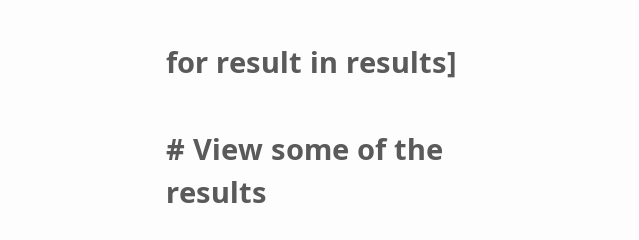for result in results]

# View some of the results